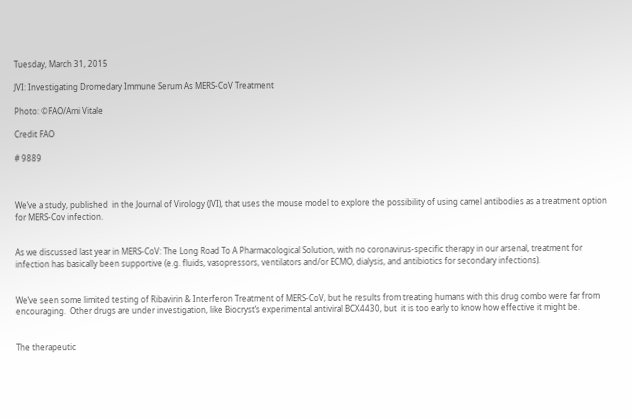Tuesday, March 31, 2015

JVI: Investigating Dromedary Immune Serum As MERS-CoV Treatment

Photo: ©FAO/Ami Vitale

Credit FAO

# 9889



We’ve a study, published  in the Journal of Virology (JVI), that uses the mouse model to explore the possibility of using camel antibodies as a treatment option for MERS-Cov infection.


As we discussed last year in MERS-CoV: The Long Road To A Pharmacological Solution, with no coronavirus-specific therapy in our arsenal, treatment for infection has basically been supportive (e.g. fluids, vasopressors, ventilators and/or ECMO, dialysis, and antibiotics for secondary infections).


We’ve seen some limited testing of Ribavirin & Interferon Treatment of MERS-CoV, but he results from treating humans with this drug combo were far from encouraging.  Other drugs are under investigation, like Biocryst’s experimental antiviral BCX4430, but  it is too early to know how effective it might be.


The therapeutic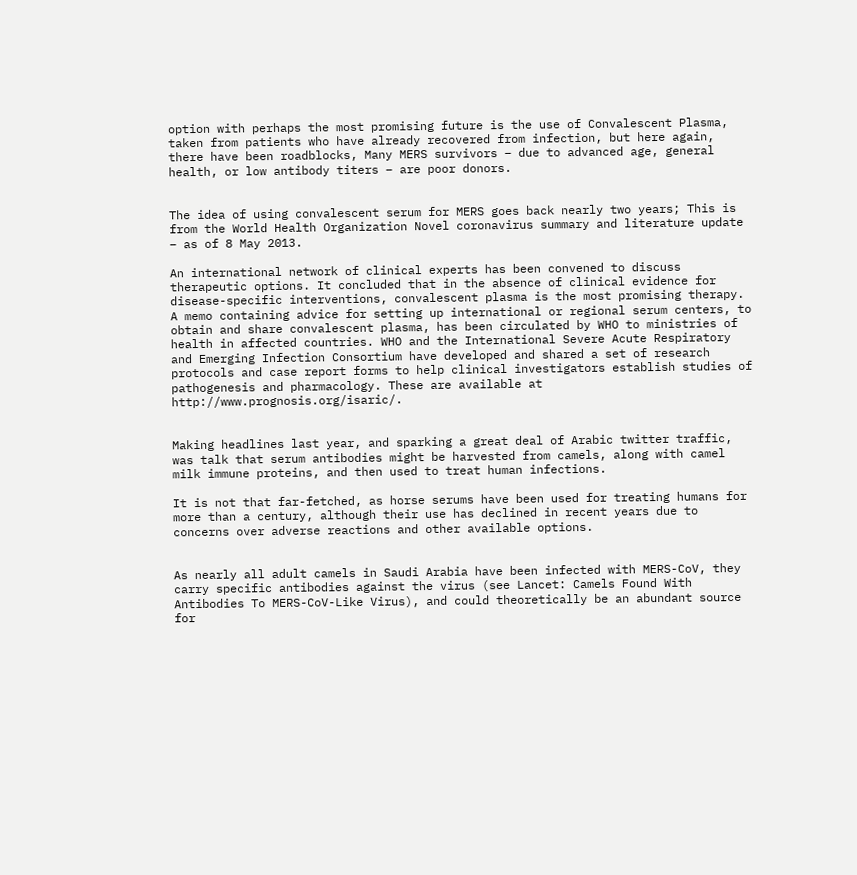option with perhaps the most promising future is the use of Convalescent Plasma, taken from patients who have already recovered from infection, but here again, there have been roadblocks, Many MERS survivors – due to advanced age, general health, or low antibody titers – are poor donors.


The idea of using convalescent serum for MERS goes back nearly two years; This is from the World Health Organization Novel coronavirus summary and literature update – as of 8 May 2013.

An international network of clinical experts has been convened to discuss therapeutic options. It concluded that in the absence of clinical evidence for disease-specific interventions, convalescent plasma is the most promising therapy. A memo containing advice for setting up international or regional serum centers, to obtain and share convalescent plasma, has been circulated by WHO to ministries of health in affected countries. WHO and the International Severe Acute Respiratory and Emerging Infection Consortium have developed and shared a set of research protocols and case report forms to help clinical investigators establish studies of pathogenesis and pharmacology. These are available at http://www.prognosis.org/isaric/.


Making headlines last year, and sparking a great deal of Arabic twitter traffic,  was talk that serum antibodies might be harvested from camels, along with camel milk immune proteins, and then used to treat human infections.

It is not that far-fetched, as horse serums have been used for treating humans for more than a century, although their use has declined in recent years due to concerns over adverse reactions and other available options.


As nearly all adult camels in Saudi Arabia have been infected with MERS-CoV, they carry specific antibodies against the virus (see Lancet: Camels Found With Antibodies To MERS-CoV-Like Virus), and could theoretically be an abundant source for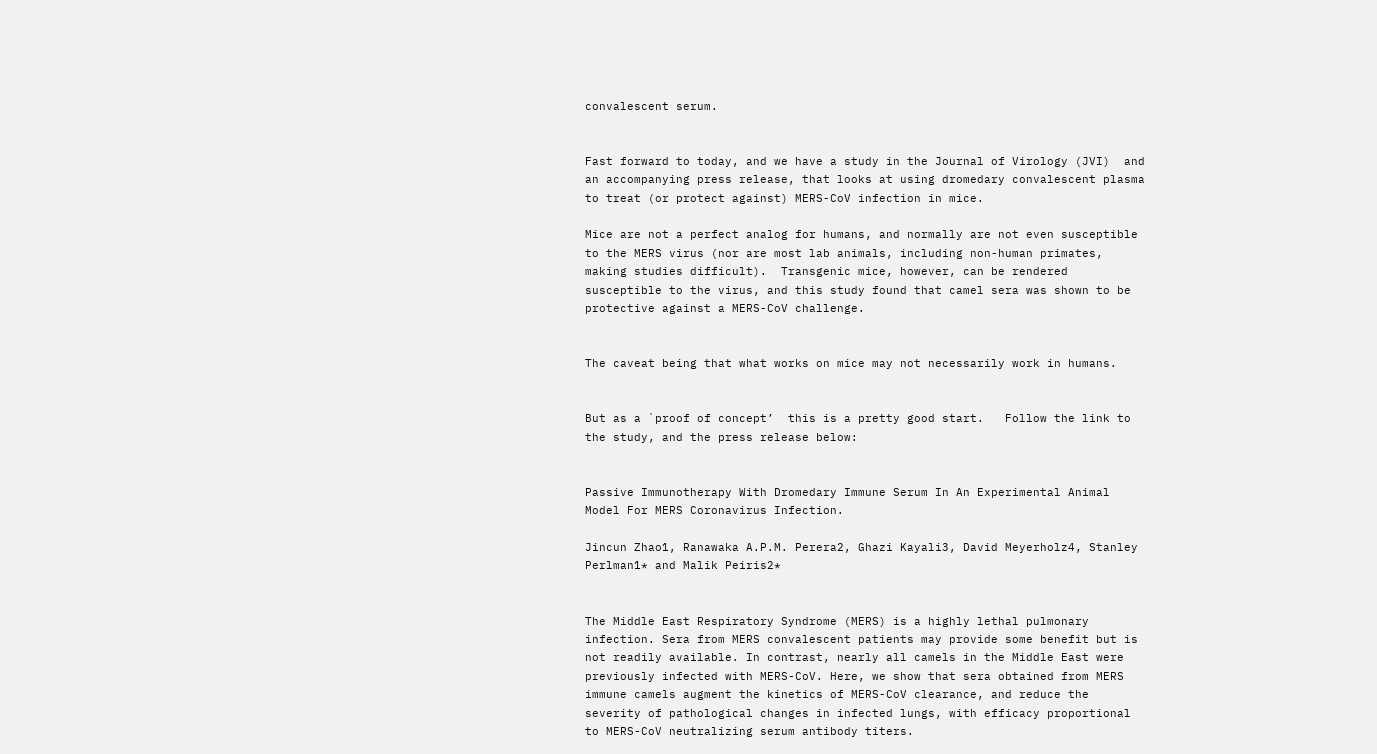convalescent serum.


Fast forward to today, and we have a study in the Journal of Virology (JVI)  and an accompanying press release, that looks at using dromedary convalescent plasma to treat (or protect against) MERS-CoV infection in mice.

Mice are not a perfect analog for humans, and normally are not even susceptible to the MERS virus (nor are most lab animals, including non-human primates, making studies difficult).  Transgenic mice, however, can be rendered susceptible to the virus, and this study found that camel sera was shown to be protective against a MERS-CoV challenge.


The caveat being that what works on mice may not necessarily work in humans.


But as a `proof of concept’  this is a pretty good start.   Follow the link to the study, and the press release below:


Passive Immunotherapy With Dromedary Immune Serum In An Experimental Animal Model For MERS Coronavirus Infection.

Jincun Zhao1, Ranawaka A.P.M. Perera2, Ghazi Kayali3, David Meyerholz4, Stanley Perlman1* and Malik Peiris2*


The Middle East Respiratory Syndrome (MERS) is a highly lethal pulmonary infection. Sera from MERS convalescent patients may provide some benefit but is not readily available. In contrast, nearly all camels in the Middle East were previously infected with MERS-CoV. Here, we show that sera obtained from MERS immune camels augment the kinetics of MERS-CoV clearance, and reduce the severity of pathological changes in infected lungs, with efficacy proportional to MERS-CoV neutralizing serum antibody titers.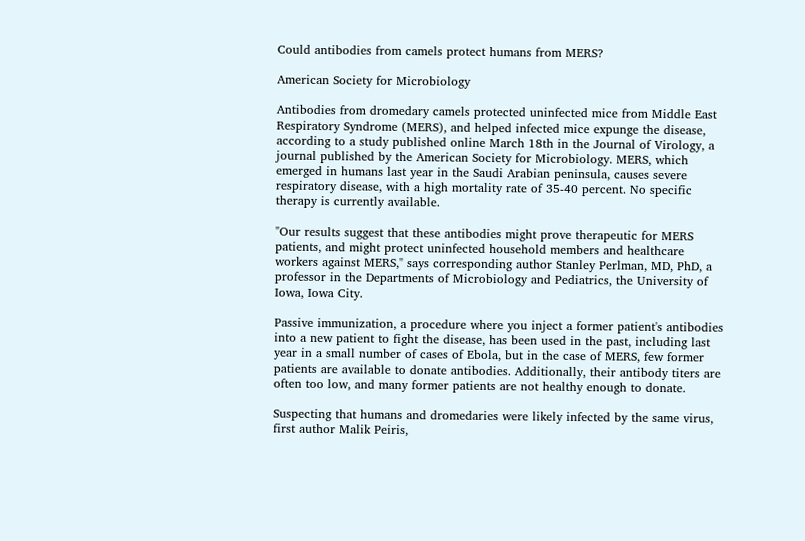Could antibodies from camels protect humans from MERS?

American Society for Microbiology

Antibodies from dromedary camels protected uninfected mice from Middle East Respiratory Syndrome (MERS), and helped infected mice expunge the disease, according to a study published online March 18th in the Journal of Virology, a journal published by the American Society for Microbiology. MERS, which emerged in humans last year in the Saudi Arabian peninsula, causes severe respiratory disease, with a high mortality rate of 35-40 percent. No specific therapy is currently available.

"Our results suggest that these antibodies might prove therapeutic for MERS patients, and might protect uninfected household members and healthcare workers against MERS," says corresponding author Stanley Perlman, MD, PhD, a professor in the Departments of Microbiology and Pediatrics, the University of Iowa, Iowa City.

Passive immunization, a procedure where you inject a former patient's antibodies into a new patient to fight the disease, has been used in the past, including last year in a small number of cases of Ebola, but in the case of MERS, few former patients are available to donate antibodies. Additionally, their antibody titers are often too low, and many former patients are not healthy enough to donate.

Suspecting that humans and dromedaries were likely infected by the same virus, first author Malik Peiris,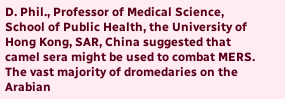D. Phil., Professor of Medical Science, School of Public Health, the University of Hong Kong, SAR, China suggested that camel sera might be used to combat MERS. The vast majority of dromedaries on the Arabian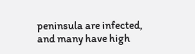peninsula are infected, and many have high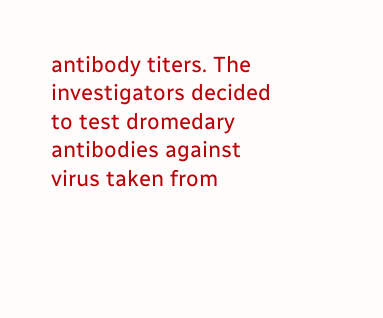antibody titers. The investigators decided to test dromedary antibodies against virus taken from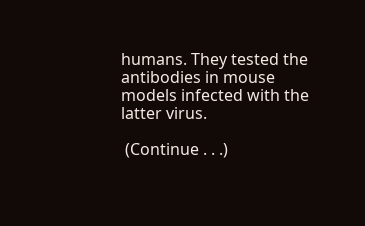humans. They tested the antibodies in mouse models infected with the latter virus.

 (Continue . . .)